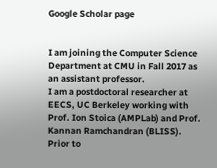Google Scholar page


I am joining the Computer Science Department at CMU in Fall 2017 as an assistant professor.
I am a postdoctoral researcher at EECS, UC Berkeley working with Prof. Ion Stoica (AMPLab) and Prof. Kannan Ramchandran (BLISS). Prior to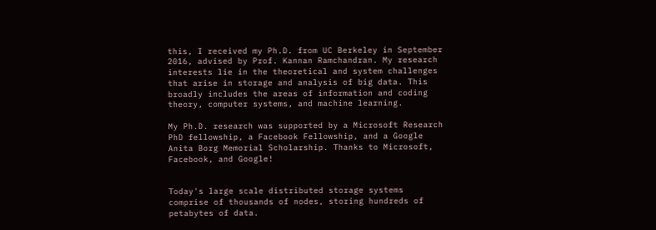this, I received my Ph.D. from UC Berkeley in September 2016, advised by Prof. Kannan Ramchandran. My research interests lie in the theoretical and system challenges that arise in storage and analysis of big data. This broadly includes the areas of information and coding theory, computer systems, and machine learning.

My Ph.D. research was supported by a Microsoft Research PhD fellowship, a Facebook Fellowship, and a Google Anita Borg Memorial Scholarship. Thanks to Microsoft, Facebook, and Google!


Today's large scale distributed storage systems comprise of thousands of nodes, storing hundreds of petabytes of data.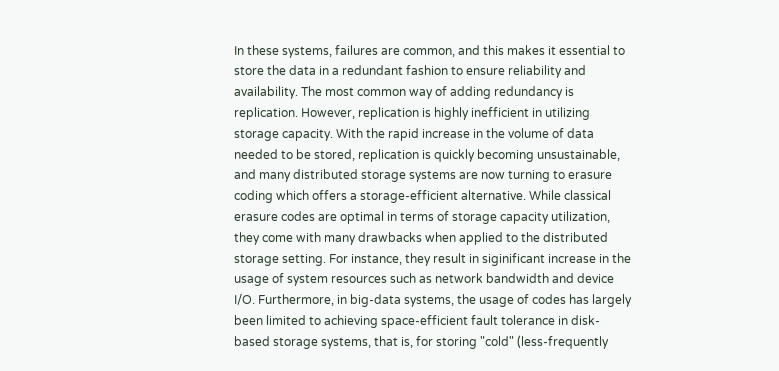In these systems, failures are common, and this makes it essential to store the data in a redundant fashion to ensure reliability and availability. The most common way of adding redundancy is replication. However, replication is highly inefficient in utilizing storage capacity. With the rapid increase in the volume of data needed to be stored, replication is quickly becoming unsustainable, and many distributed storage systems are now turning to erasure coding which offers a storage-efficient alternative. While classical erasure codes are optimal in terms of storage capacity utilization, they come with many drawbacks when applied to the distributed storage setting. For instance, they result in siginificant increase in the usage of system resources such as network bandwidth and device I/O. Furthermore, in big-data systems, the usage of codes has largely been limited to achieving space-efficient fault tolerance in disk-based storage systems, that is, for storing "cold" (less-frequently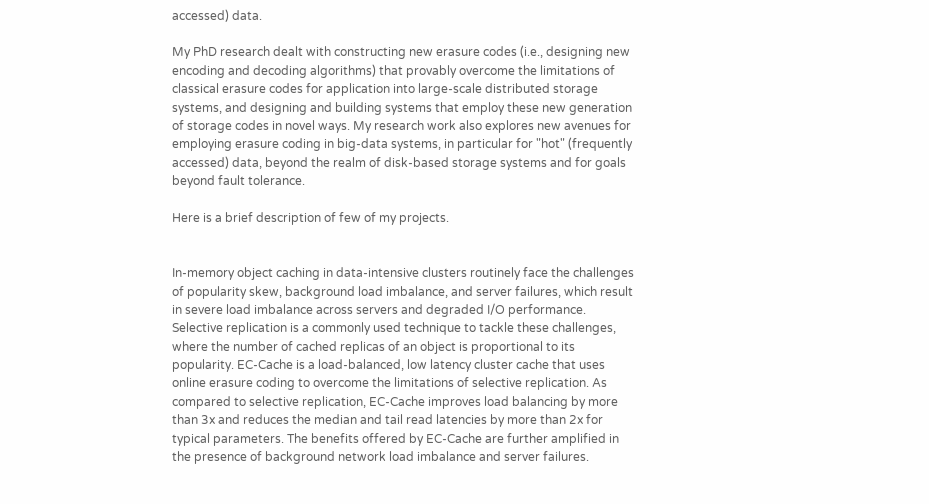accessed) data.

My PhD research dealt with constructing new erasure codes (i.e., designing new encoding and decoding algorithms) that provably overcome the limitations of classical erasure codes for application into large-scale distributed storage systems, and designing and building systems that employ these new generation of storage codes in novel ways. My research work also explores new avenues for employing erasure coding in big-data systems, in particular for "hot" (frequently accessed) data, beyond the realm of disk-based storage systems and for goals beyond fault tolerance.

Here is a brief description of few of my projects.


In-memory object caching in data-intensive clusters routinely face the challenges of popularity skew, background load imbalance, and server failures, which result in severe load imbalance across servers and degraded I/O performance. Selective replication is a commonly used technique to tackle these challenges, where the number of cached replicas of an object is proportional to its popularity. EC-Cache is a load-balanced, low latency cluster cache that uses online erasure coding to overcome the limitations of selective replication. As compared to selective replication, EC-Cache improves load balancing by more than 3x and reduces the median and tail read latencies by more than 2x for typical parameters. The benefits offered by EC-Cache are further amplified in the presence of background network load imbalance and server failures.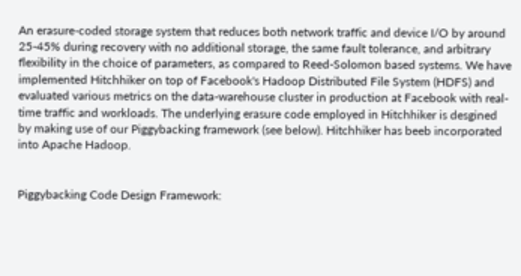An erasure-coded storage system that reduces both network traffic and device I/O by around 25-45% during recovery with no additional storage, the same fault tolerance, and arbitrary flexibility in the choice of parameters, as compared to Reed-Solomon based systems. We have implemented Hitchhiker on top of Facebook's Hadoop Distributed File System (HDFS) and evaluated various metrics on the data-warehouse cluster in production at Facebook with real-time traffic and workloads. The underlying erasure code employed in Hitchhiker is desgined by making use of our Piggybacking framework (see below). Hitchhiker has beeb incorporated into Apache Hadoop.


Piggybacking Code Design Framework: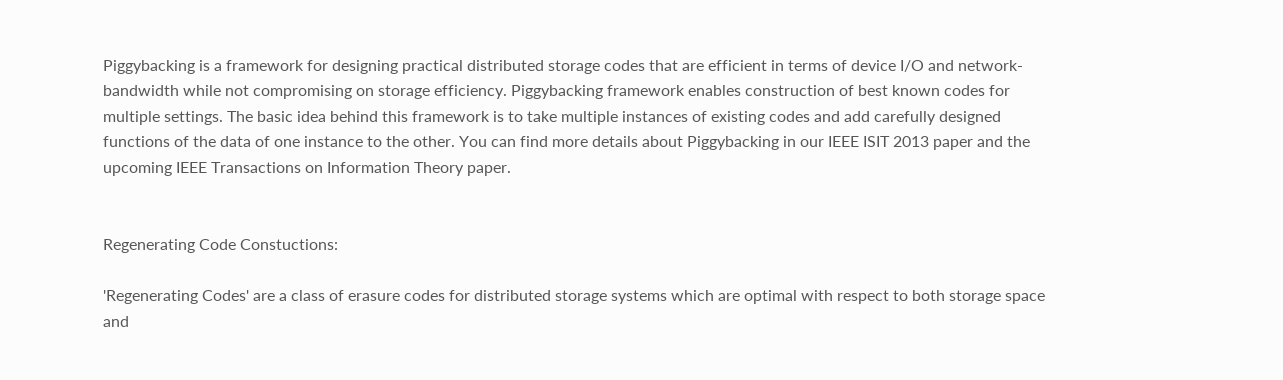Piggybacking is a framework for designing practical distributed storage codes that are efficient in terms of device I/O and network-bandwidth while not compromising on storage efficiency. Piggybacking framework enables construction of best known codes for multiple settings. The basic idea behind this framework is to take multiple instances of existing codes and add carefully designed functions of the data of one instance to the other. You can find more details about Piggybacking in our IEEE ISIT 2013 paper and the upcoming IEEE Transactions on Information Theory paper.


Regenerating Code Constuctions:

'Regenerating Codes' are a class of erasure codes for distributed storage systems which are optimal with respect to both storage space and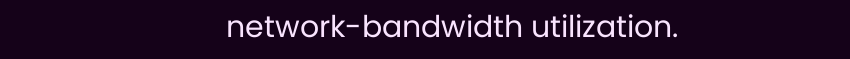network-bandwidth utilization.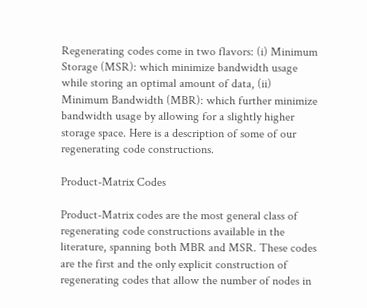Regenerating codes come in two flavors: (i) Minimum Storage (MSR): which minimize bandwidth usage while storing an optimal amount of data, (ii) Minimum Bandwidth (MBR): which further minimize bandwidth usage by allowing for a slightly higher storage space. Here is a description of some of our regenerating code constructions.

Product-Matrix Codes

Product-Matrix codes are the most general class of regenerating code constructions available in the literature, spanning both MBR and MSR. These codes are the first and the only explicit construction of regenerating codes that allow the number of nodes in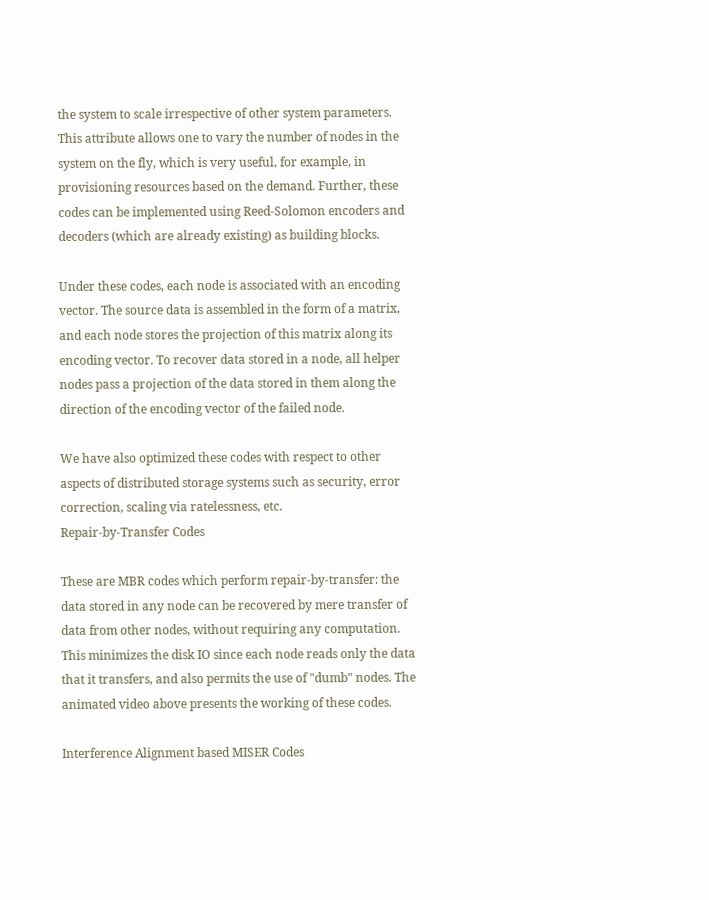the system to scale irrespective of other system parameters. This attribute allows one to vary the number of nodes in the system on the fly, which is very useful, for example, in provisioning resources based on the demand. Further, these codes can be implemented using Reed-Solomon encoders and decoders (which are already existing) as building blocks.

Under these codes, each node is associated with an encoding vector. The source data is assembled in the form of a matrix, and each node stores the projection of this matrix along its encoding vector. To recover data stored in a node, all helper nodes pass a projection of the data stored in them along the direction of the encoding vector of the failed node.

We have also optimized these codes with respect to other aspects of distributed storage systems such as security, error correction, scaling via ratelessness, etc.
Repair-by-Transfer Codes

These are MBR codes which perform repair-by-transfer: the data stored in any node can be recovered by mere transfer of data from other nodes, without requiring any computation. This minimizes the disk IO since each node reads only the data that it transfers, and also permits the use of "dumb" nodes. The animated video above presents the working of these codes.

Interference Alignment based MISER Codes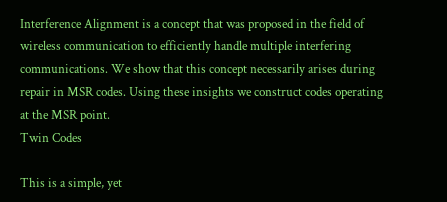Interference Alignment is a concept that was proposed in the field of wireless communication to efficiently handle multiple interfering communications. We show that this concept necessarily arises during repair in MSR codes. Using these insights we construct codes operating at the MSR point.
Twin Codes

This is a simple, yet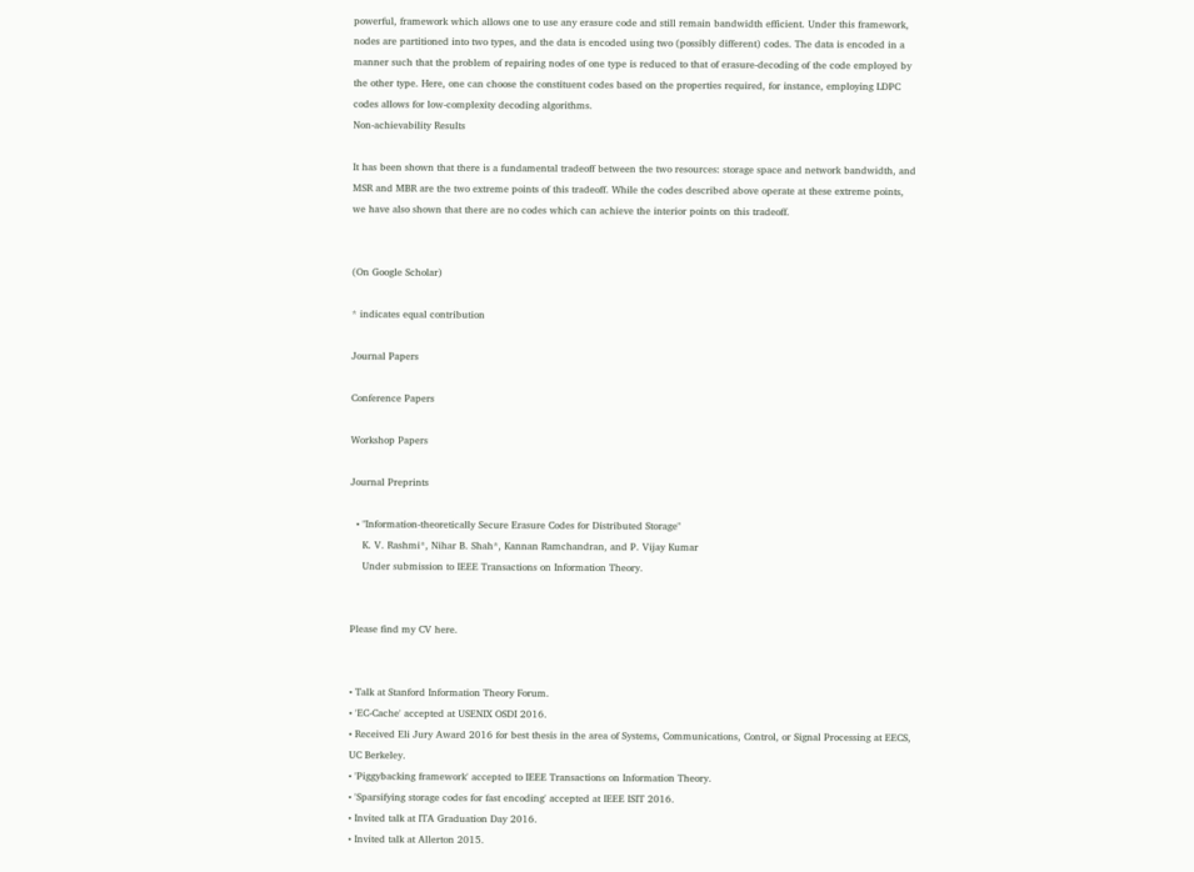powerful, framework which allows one to use any erasure code and still remain bandwidth efficient. Under this framework, nodes are partitioned into two types, and the data is encoded using two (possibly different) codes. The data is encoded in a manner such that the problem of repairing nodes of one type is reduced to that of erasure-decoding of the code employed by the other type. Here, one can choose the constituent codes based on the properties required, for instance, employing LDPC codes allows for low-complexity decoding algorithms.
Non-achievability Results

It has been shown that there is a fundamental tradeoff between the two resources: storage space and network bandwidth, and MSR and MBR are the two extreme points of this tradeoff. While the codes described above operate at these extreme points, we have also shown that there are no codes which can achieve the interior points on this tradeoff.


(On Google Scholar)

* indicates equal contribution

Journal Papers

Conference Papers

Workshop Papers

Journal Preprints

  • "Information-theoretically Secure Erasure Codes for Distributed Storage"
    K. V. Rashmi*, Nihar B. Shah*, Kannan Ramchandran, and P. Vijay Kumar
    Under submission to IEEE Transactions on Information Theory.


Please find my CV here.


• Talk at Stanford Information Theory Forum.
• 'EC-Cache' accepted at USENIX OSDI 2016.
• Received Eli Jury Award 2016 for best thesis in the area of Systems, Communications, Control, or Signal Processing at EECS, UC Berkeley.
• 'Piggybacking framework' accepted to IEEE Transactions on Information Theory.
• 'Sparsifying storage codes for fast encoding' accepted at IEEE ISIT 2016.
• Invited talk at ITA Graduation Day 2016.
• Invited talk at Allerton 2015.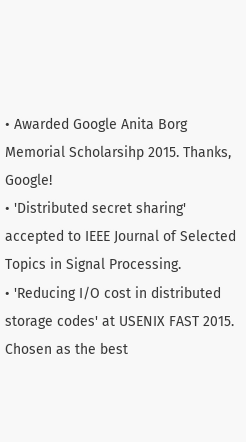• Awarded Google Anita Borg Memorial Scholarsihp 2015. Thanks, Google!
• 'Distributed secret sharing' accepted to IEEE Journal of Selected Topics in Signal Processing.
• 'Reducing I/O cost in distributed storage codes' at USENIX FAST 2015. Chosen as the best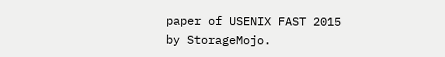paper of USENIX FAST 2015 by StorageMojo.